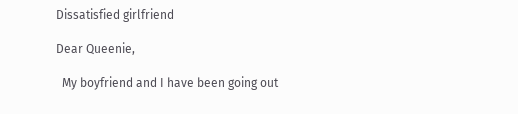Dissatisfied girlfriend

Dear Queenie,

  My boyfriend and I have been going out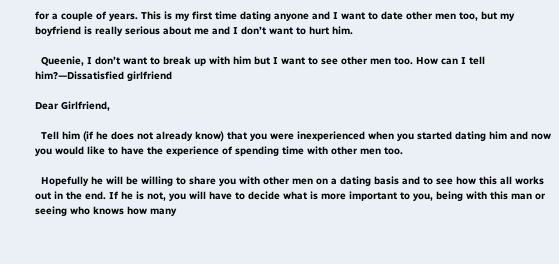for a couple of years. This is my first time dating anyone and I want to date other men too, but my boyfriend is really serious about me and I don’t want to hurt him.

  Queenie, I don’t want to break up with him but I want to see other men too. How can I tell him?—Dissatisfied girlfriend

Dear Girlfriend,

  Tell him (if he does not already know) that you were inexperienced when you started dating him and now you would like to have the experience of spending time with other men too.

  Hopefully he will be willing to share you with other men on a dating basis and to see how this all works out in the end. If he is not, you will have to decide what is more important to you, being with this man or seeing who knows how many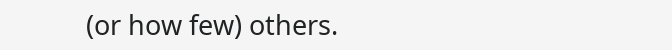(or how few) others.